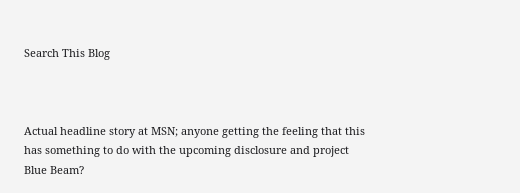Search This Blog



Actual headline story at MSN; anyone getting the feeling that this has something to do with the upcoming disclosure and project Blue Beam?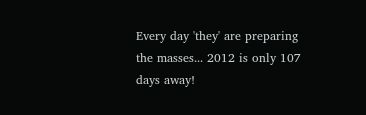Every day 'they' are preparing the masses... 2012 is only 107 days away!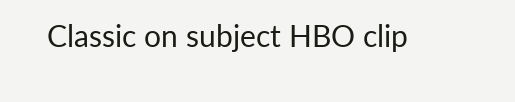Classic on subject HBO clip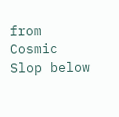from Cosmic Slop below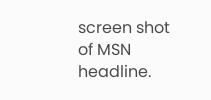screen shot of MSN headline.